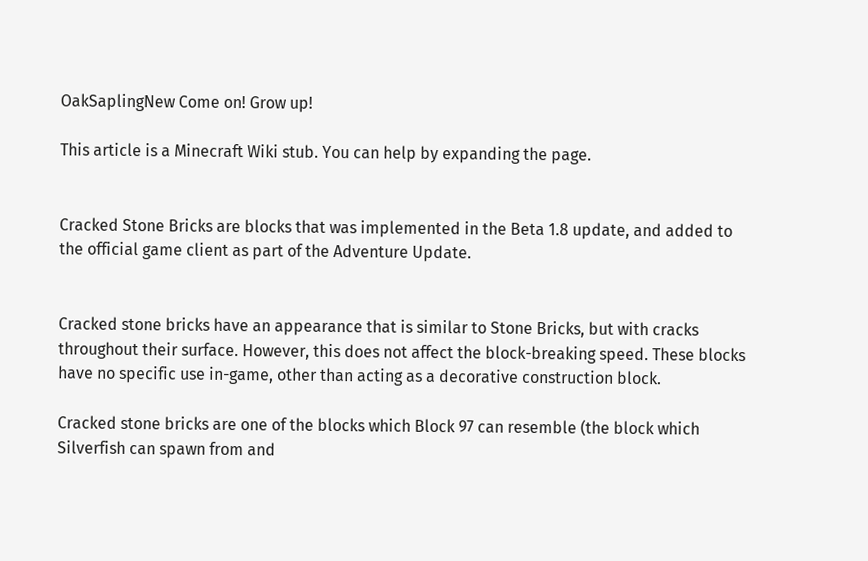OakSaplingNew Come on! Grow up!

This article is a Minecraft Wiki stub. You can help by expanding the page.


Cracked Stone Bricks are blocks that was implemented in the Beta 1.8 update, and added to the official game client as part of the Adventure Update.


Cracked stone bricks have an appearance that is similar to Stone Bricks, but with cracks throughout their surface. However, this does not affect the block-breaking speed. These blocks have no specific use in-game, other than acting as a decorative construction block.

Cracked stone bricks are one of the blocks which Block 97 can resemble (the block which Silverfish can spawn from and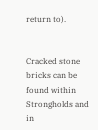return to).


Cracked stone bricks can be found within Strongholds and in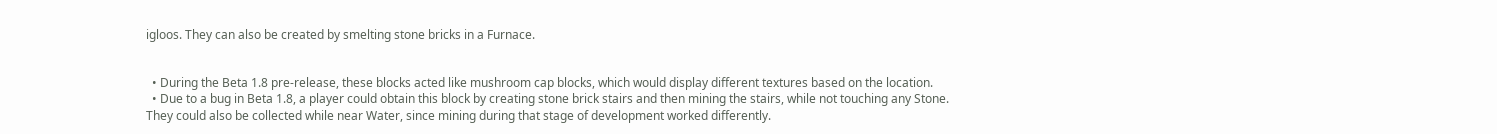igloos. They can also be created by smelting stone bricks in a Furnace.


  • During the Beta 1.8 pre-release, these blocks acted like mushroom cap blocks, which would display different textures based on the location.
  • Due to a bug in Beta 1.8, a player could obtain this block by creating stone brick stairs and then mining the stairs, while not touching any Stone. They could also be collected while near Water, since mining during that stage of development worked differently.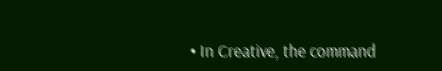• In Creative, the command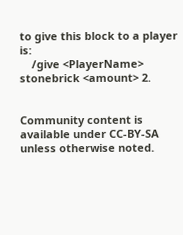to give this block to a player is:
    /give <PlayerName> stonebrick <amount> 2.


Community content is available under CC-BY-SA unless otherwise noted.